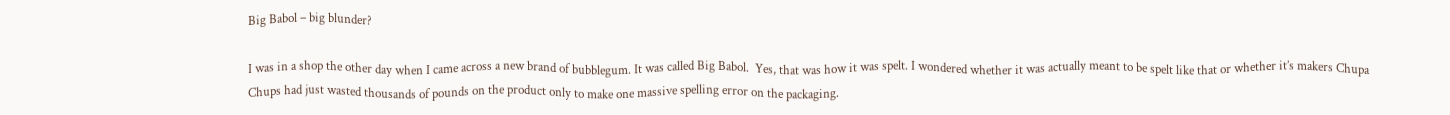Big Babol – big blunder?

I was in a shop the other day when I came across a new brand of bubblegum. It was called Big Babol.  Yes, that was how it was spelt. I wondered whether it was actually meant to be spelt like that or whether it’s makers Chupa Chups had just wasted thousands of pounds on the product only to make one massive spelling error on the packaging.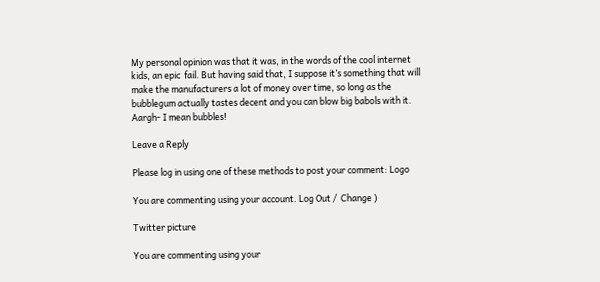My personal opinion was that it was, in the words of the cool internet kids, an epic  fail. But having said that, I suppose it’s something that will make the manufacturers a lot of money over time, so long as the bubblegum actually tastes decent and you can blow big babols with it.  Aargh- I mean bubbles!

Leave a Reply

Please log in using one of these methods to post your comment: Logo

You are commenting using your account. Log Out /  Change )

Twitter picture

You are commenting using your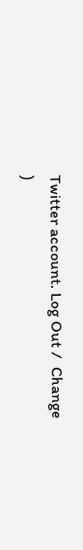Twitter account. Log Out /  Change )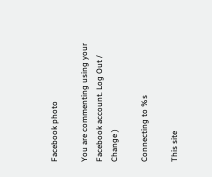Facebook photo

You are commenting using your Facebook account. Log Out /  Change )

Connecting to %s

This site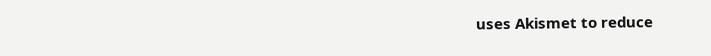uses Akismet to reduce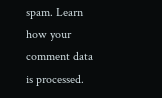spam. Learn how your comment data is processed.